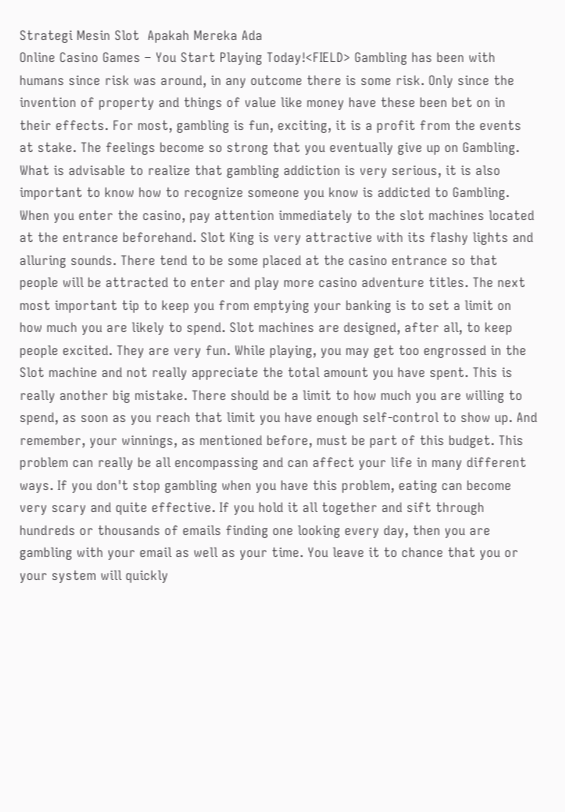Strategi Mesin Slot  Apakah Mereka Ada
Online Casino Games – You Start Playing Today!<FIELD> Gambling has been with humans since risk was around, in any outcome there is some risk. Only since the invention of property and things of value like money have these been bet on in their effects. For most, gambling is fun, exciting, it is a profit from the events at stake. The feelings become so strong that you eventually give up on Gambling. What is advisable to realize that gambling addiction is very serious, it is also important to know how to recognize someone you know is addicted to Gambling. When you enter the casino, pay attention immediately to the slot machines located at the entrance beforehand. Slot King is very attractive with its flashy lights and alluring sounds. There tend to be some placed at the casino entrance so that people will be attracted to enter and play more casino adventure titles. The next most important tip to keep you from emptying your banking is to set a limit on how much you are likely to spend. Slot machines are designed, after all, to keep people excited. They are very fun. While playing, you may get too engrossed in the Slot machine and not really appreciate the total amount you have spent. This is really another big mistake. There should be a limit to how much you are willing to spend, as soon as you reach that limit you have enough self-control to show up. And remember, your winnings, as mentioned before, must be part of this budget. This problem can really be all encompassing and can affect your life in many different ways. If you don't stop gambling when you have this problem, eating can become very scary and quite effective. If you hold it all together and sift through hundreds or thousands of emails finding one looking every day, then you are gambling with your email as well as your time. You leave it to chance that you or your system will quickly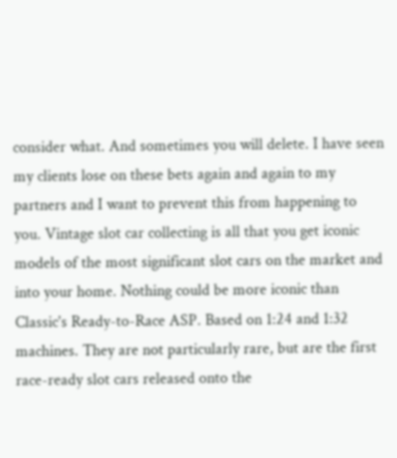consider what. And sometimes you will delete. I have seen my clients lose on these bets again and again to my partners and I want to prevent this from happening to you. Vintage slot car collecting is all that you get iconic models of the most significant slot cars on the market and into your home. Nothing could be more iconic than Classic's Ready-to-Race ASP. Based on 1:24 and 1:32 machines. They are not particularly rare, but are the first race-ready slot cars released onto the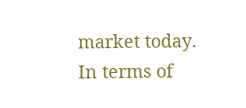market today. In terms of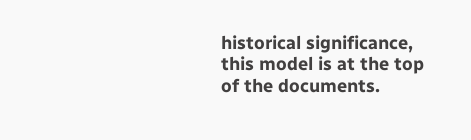historical significance, this model is at the top of the documents.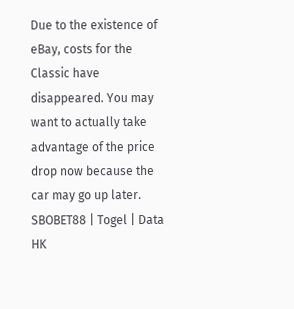Due to the existence of eBay, costs for the Classic have disappeared. You may want to actually take advantage of the price drop now because the car may go up later. SBOBET88 | Togel | Data HK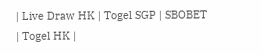| Live Draw HK | Togel SGP | SBOBET | Togel HK |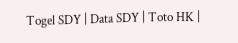Togel SDY | Data SDY | Toto HK |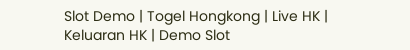Slot Demo | Togel Hongkong | Live HK | Keluaran HK | Demo Slot